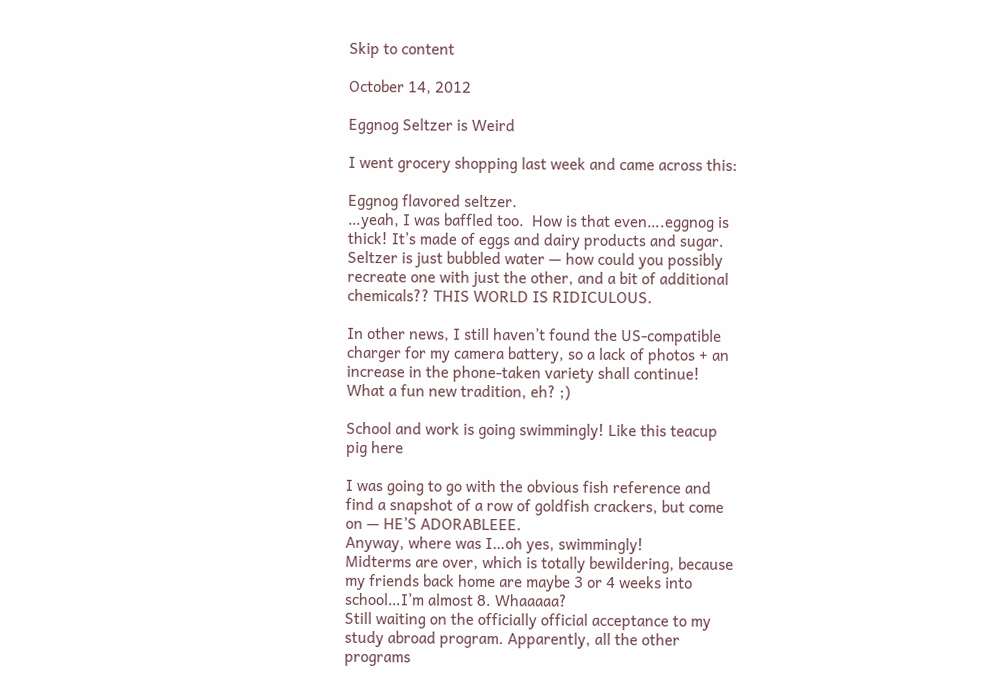Skip to content

October 14, 2012

Eggnog Seltzer is Weird

I went grocery shopping last week and came across this:

Eggnog flavored seltzer.
…yeah, I was baffled too.  How is that even….eggnog is thick! It’s made of eggs and dairy products and sugar. Seltzer is just bubbled water — how could you possibly recreate one with just the other, and a bit of additional chemicals?? THIS WORLD IS RIDICULOUS.

In other news, I still haven’t found the US-compatible charger for my camera battery, so a lack of photos + an increase in the phone-taken variety shall continue!
What a fun new tradition, eh? ;)

School and work is going swimmingly! Like this teacup pig here

I was going to go with the obvious fish reference and find a snapshot of a row of goldfish crackers, but come on — HE’S ADORABLEEE.
Anyway, where was I…oh yes, swimmingly!
Midterms are over, which is totally bewildering, because my friends back home are maybe 3 or 4 weeks into school…I’m almost 8. Whaaaaa?
Still waiting on the officially official acceptance to my study abroad program. Apparently, all the other programs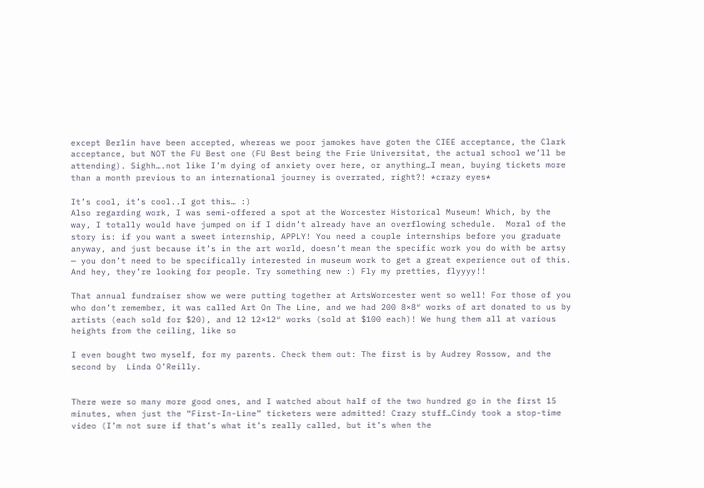except Berlin have been accepted, whereas we poor jamokes have goten the CIEE acceptance, the Clark acceptance, but NOT the FU Best one (FU Best being the Frie Universitat, the actual school we’ll be attending). Sighh….not like I’m dying of anxiety over here, or anything…I mean, buying tickets more than a month previous to an international journey is overrated, right?! *crazy eyes*

It’s cool, it’s cool..I got this… :)
Also regarding work, I was semi-offered a spot at the Worcester Historical Museum! Which, by the way, I totally would have jumped on if I didn’t already have an overflowing schedule.  Moral of the story is: if you want a sweet internship, APPLY! You need a couple internships before you graduate anyway, and just because it’s in the art world, doesn’t mean the specific work you do with be artsy — you don’t need to be specifically interested in museum work to get a great experience out of this. And hey, they’re looking for people. Try something new :) Fly my pretties, flyyyy!!

That annual fundraiser show we were putting together at ArtsWorcester went so well! For those of you who don’t remember, it was called Art On The Line, and we had 200 8×8″ works of art donated to us by artists (each sold for $20), and 12 12×12″ works (sold at $100 each)! We hung them all at various heights from the ceiling, like so

I even bought two myself, for my parents. Check them out: The first is by Audrey Rossow, and the second by  Linda O’Reilly.


There were so many more good ones, and I watched about half of the two hundred go in the first 15 minutes, when just the “First-In-Line” ticketers were admitted! Crazy stuff…Cindy took a stop-time video (I’m not sure if that’s what it’s really called, but it’s when the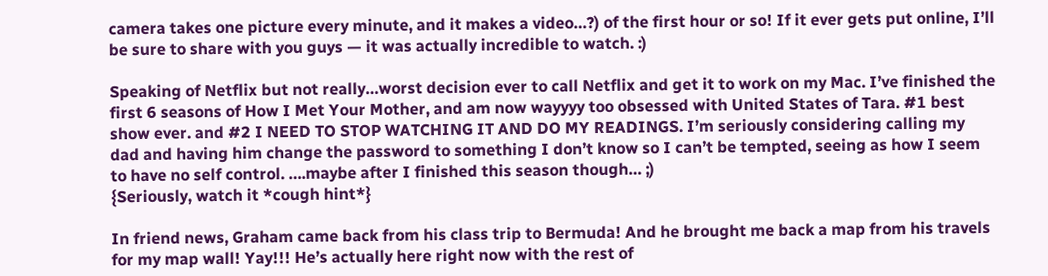camera takes one picture every minute, and it makes a video…?) of the first hour or so! If it ever gets put online, I’ll be sure to share with you guys — it was actually incredible to watch. :)

Speaking of Netflix but not really…worst decision ever to call Netflix and get it to work on my Mac. I’ve finished the first 6 seasons of How I Met Your Mother, and am now wayyyy too obsessed with United States of Tara. #1 best show ever. and #2 I NEED TO STOP WATCHING IT AND DO MY READINGS. I’m seriously considering calling my dad and having him change the password to something I don’t know so I can’t be tempted, seeing as how I seem to have no self control. ….maybe after I finished this season though… ;)
{Seriously, watch it *cough hint*}

In friend news, Graham came back from his class trip to Bermuda! And he brought me back a map from his travels for my map wall! Yay!!! He’s actually here right now with the rest of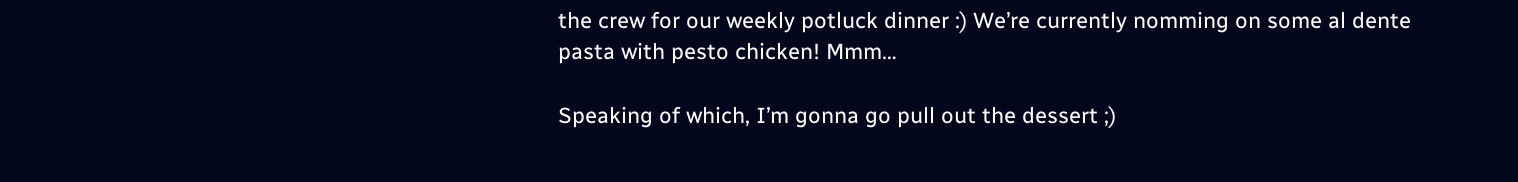the crew for our weekly potluck dinner :) We’re currently nomming on some al dente pasta with pesto chicken! Mmm…

Speaking of which, I’m gonna go pull out the dessert ;)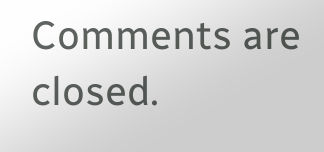Comments are closed.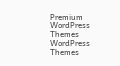Premium WordPress Themes
WordPress Themes